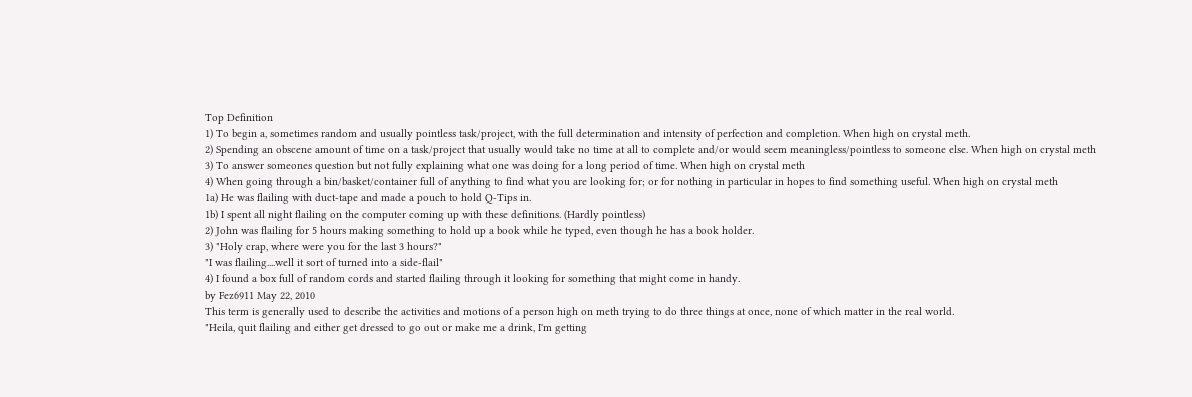Top Definition
1) To begin a, sometimes random and usually pointless task/project, with the full determination and intensity of perfection and completion. When high on crystal meth.
2) Spending an obscene amount of time on a task/project that usually would take no time at all to complete and/or would seem meaningless/pointless to someone else. When high on crystal meth
3) To answer someones question but not fully explaining what one was doing for a long period of time. When high on crystal meth
4) When going through a bin/basket/container full of anything to find what you are looking for; or for nothing in particular in hopes to find something useful. When high on crystal meth
1a) He was flailing with duct-tape and made a pouch to hold Q-Tips in.
1b) I spent all night flailing on the computer coming up with these definitions. (Hardly pointless)
2) John was flailing for 5 hours making something to hold up a book while he typed, even though he has a book holder.
3) "Holy crap, where were you for the last 3 hours?"
"I was flailing....well it sort of turned into a side-flail"
4) I found a box full of random cords and started flailing through it looking for something that might come in handy.
by Fez6911 May 22, 2010
This term is generally used to describe the activities and motions of a person high on meth trying to do three things at once, none of which matter in the real world.
"Heila, quit flailing and either get dressed to go out or make me a drink, I'm getting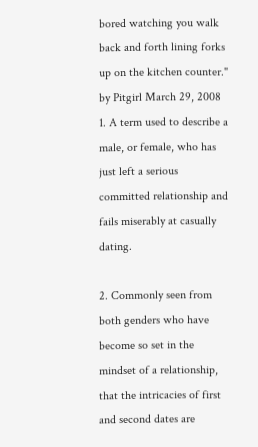bored watching you walk back and forth lining forks up on the kitchen counter."
by Pitgirl March 29, 2008
1. A term used to describe a male, or female, who has just left a serious committed relationship and fails miserably at casually dating.

2. Commonly seen from both genders who have become so set in the mindset of a relationship, that the intricacies of first and second dates are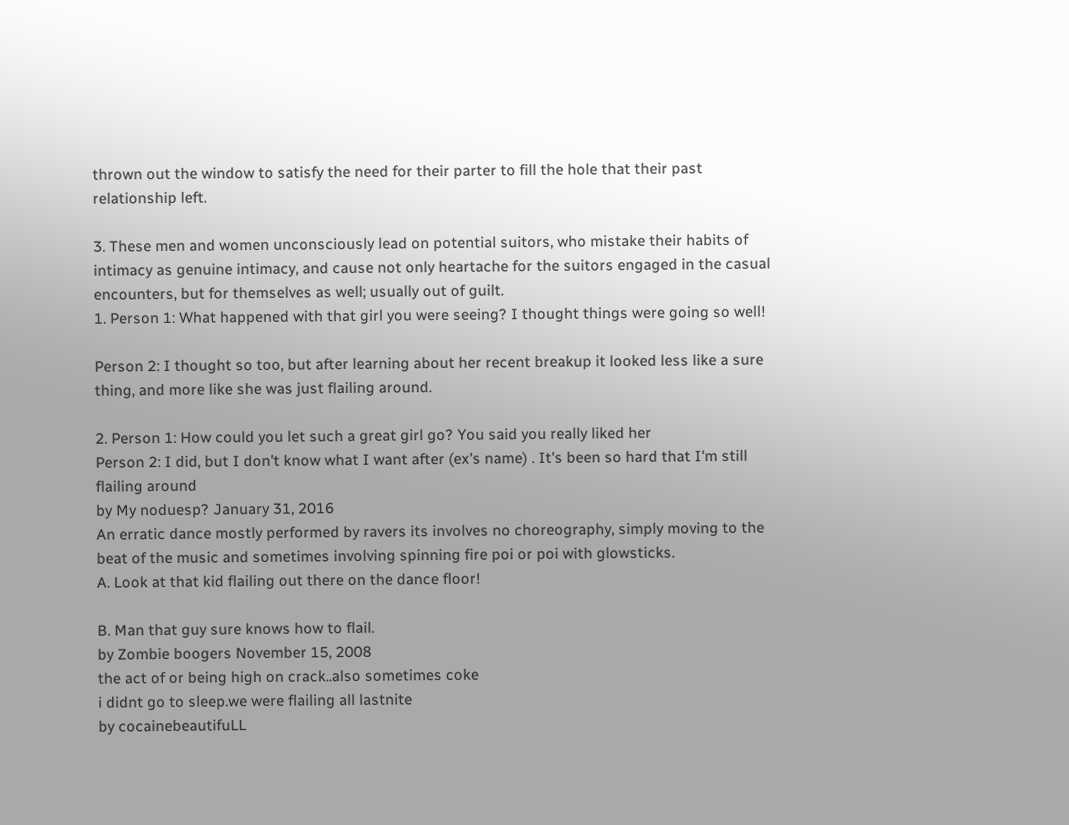thrown out the window to satisfy the need for their parter to fill the hole that their past relationship left.

3. These men and women unconsciously lead on potential suitors, who mistake their habits of intimacy as genuine intimacy, and cause not only heartache for the suitors engaged in the casual encounters, but for themselves as well; usually out of guilt.
1. Person 1: What happened with that girl you were seeing? I thought things were going so well!

Person 2: I thought so too, but after learning about her recent breakup it looked less like a sure thing, and more like she was just flailing around.

2. Person 1: How could you let such a great girl go? You said you really liked her
Person 2: I did, but I don't know what I want after (ex's name) . It's been so hard that I'm still flailing around
by My noduesp? January 31, 2016
An erratic dance mostly performed by ravers its involves no choreography, simply moving to the beat of the music and sometimes involving spinning fire poi or poi with glowsticks.
A. Look at that kid flailing out there on the dance floor!

B. Man that guy sure knows how to flail.
by Zombie boogers November 15, 2008
the act of or being high on crack..also sometimes coke
i didnt go to sleep.we were flailing all lastnite
by cocainebeautifuLL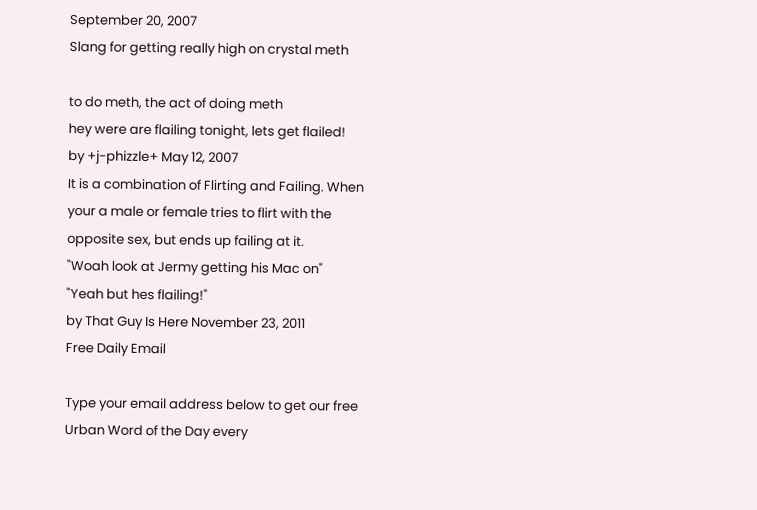September 20, 2007
Slang for getting really high on crystal meth

to do meth, the act of doing meth
hey were are flailing tonight, lets get flailed!
by +j-phizzle+ May 12, 2007
It is a combination of Flirting and Failing. When your a male or female tries to flirt with the opposite sex, but ends up failing at it.
"Woah look at Jermy getting his Mac on"
"Yeah but hes flailing!"
by That Guy Is Here November 23, 2011
Free Daily Email

Type your email address below to get our free Urban Word of the Day every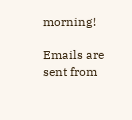morning!

Emails are sent from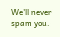We'll never spam you.